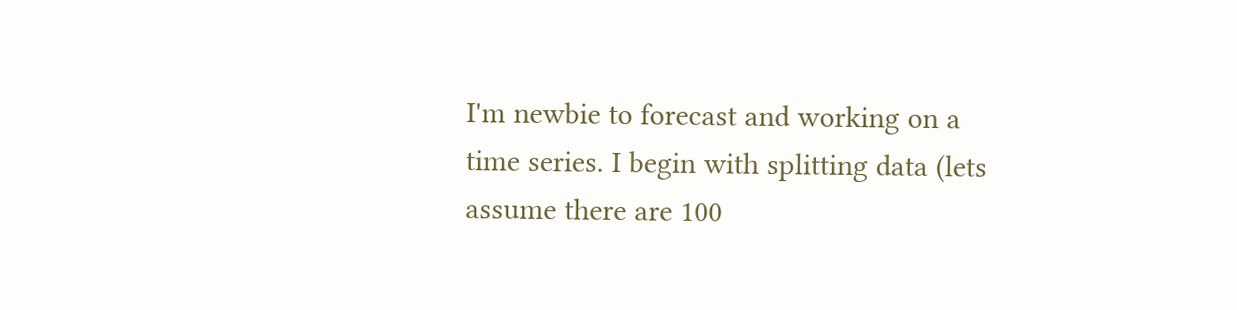I'm newbie to forecast and working on a time series. I begin with splitting data (lets assume there are 100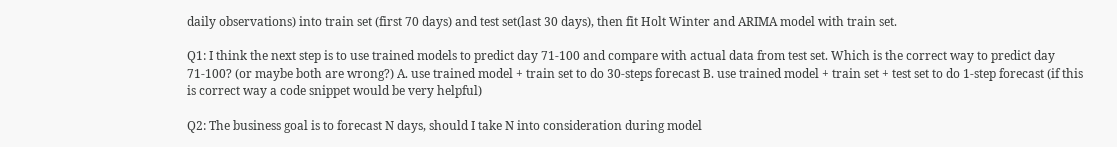daily observations) into train set (first 70 days) and test set(last 30 days), then fit Holt Winter and ARIMA model with train set.

Q1: I think the next step is to use trained models to predict day 71-100 and compare with actual data from test set. Which is the correct way to predict day 71-100? (or maybe both are wrong?) A. use trained model + train set to do 30-steps forecast B. use trained model + train set + test set to do 1-step forecast (if this is correct way a code snippet would be very helpful)

Q2: The business goal is to forecast N days, should I take N into consideration during model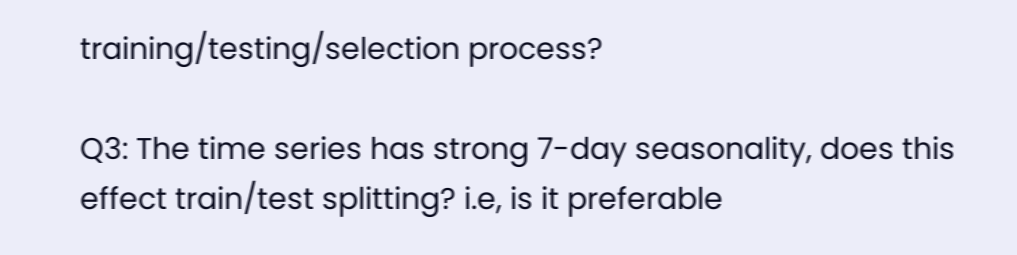training/testing/selection process?

Q3: The time series has strong 7-day seasonality, does this effect train/test splitting? i.e, is it preferable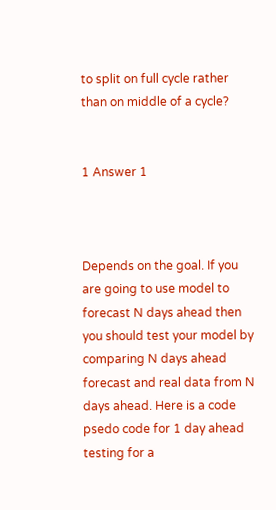to split on full cycle rather than on middle of a cycle?


1 Answer 1



Depends on the goal. If you are going to use model to forecast N days ahead then you should test your model by comparing N days ahead forecast and real data from N days ahead. Here is a code psedo code for 1 day ahead testing for a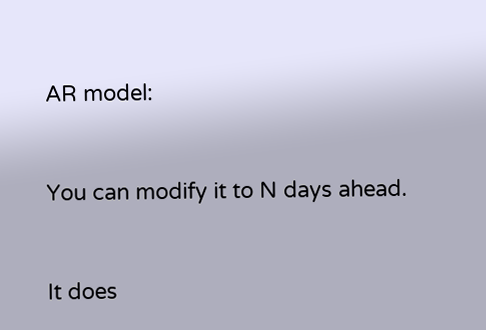AR model:


You can modify it to N days ahead.


It does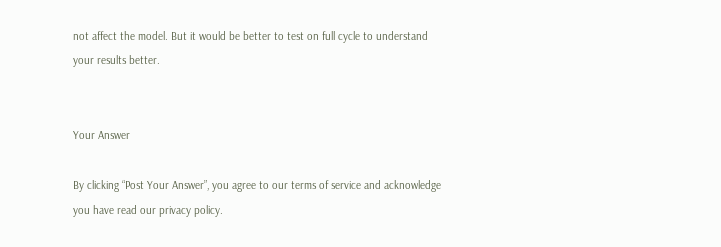not affect the model. But it would be better to test on full cycle to understand your results better.


Your Answer

By clicking “Post Your Answer”, you agree to our terms of service and acknowledge you have read our privacy policy.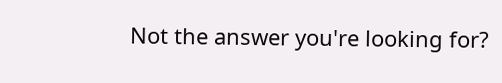Not the answer you're looking for?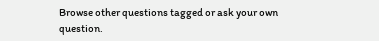Browse other questions tagged or ask your own question.